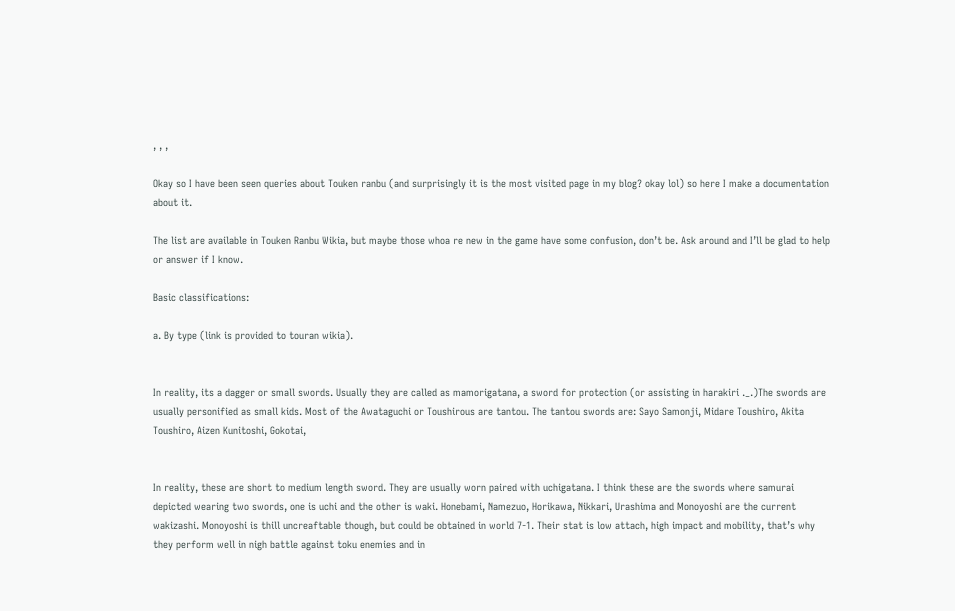, , ,

Okay so I have been seen queries about Touken ranbu (and surprisingly it is the most visited page in my blog? okay lol) so here I make a documentation about it.

The list are available in Touken Ranbu Wikia, but maybe those whoa re new in the game have some confusion, don’t be. Ask around and I’ll be glad to help or answer if I know.

Basic classifications:

a. By type (link is provided to touran wikia).


In reality, its a dagger or small swords. Usually they are called as mamorigatana, a sword for protection (or assisting in harakiri ._.)The swords are usually personified as small kids. Most of the Awataguchi or Toushirous are tantou. The tantou swords are: Sayo Samonji, Midare Toushiro, Akita Toushiro, Aizen Kunitoshi, Gokotai,


In reality, these are short to medium length sword. They are usually worn paired with uchigatana. I think these are the swords where samurai depicted wearing two swords, one is uchi and the other is waki. Honebami, Namezuo, Horikawa, Nikkari, Urashima and Monoyoshi are the current wakizashi. Monoyoshi is thill uncreaftable though, but could be obtained in world 7-1. Their stat is low attach, high impact and mobility, that’s why they perform well in nigh battle against toku enemies and in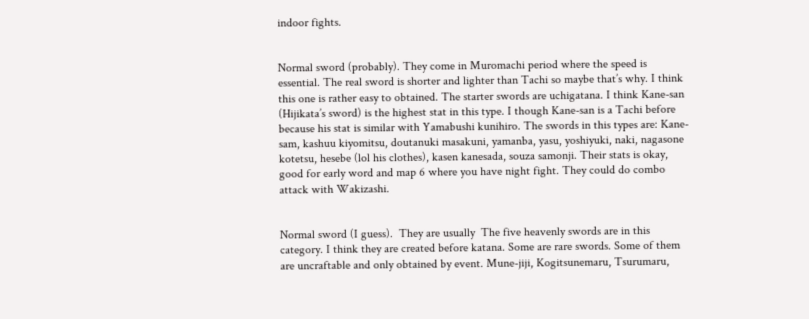indoor fights.


Normal sword (probably). They come in Muromachi period where the speed is essential. The real sword is shorter and lighter than Tachi so maybe that’s why. I think this one is rather easy to obtained. The starter swords are uchigatana. I think Kane-san (Hijikata’s sword) is the highest stat in this type. I though Kane-san is a Tachi before because his stat is similar with Yamabushi kunihiro. The swords in this types are: Kane-sam, kashuu kiyomitsu, doutanuki masakuni, yamanba, yasu, yoshiyuki, naki, nagasone kotetsu, hesebe (lol his clothes), kasen kanesada, souza samonji. Their stats is okay, good for early word and map 6 where you have night fight. They could do combo attack with Wakizashi.


Normal sword (I guess).  They are usually  The five heavenly swords are in this category. I think they are created before katana. Some are rare swords. Some of them are uncraftable and only obtained by event. Mune-jiji, Kogitsunemaru, Tsurumaru,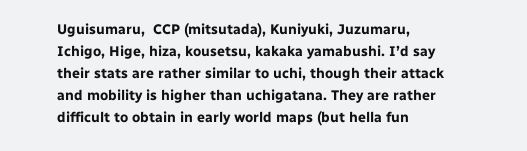Uguisumaru,  CCP (mitsutada), Kuniyuki, Juzumaru, Ichigo, Hige, hiza, kousetsu, kakaka yamabushi. I’d say their stats are rather similar to uchi, though their attack and mobility is higher than uchigatana. They are rather difficult to obtain in early world maps (but hella fun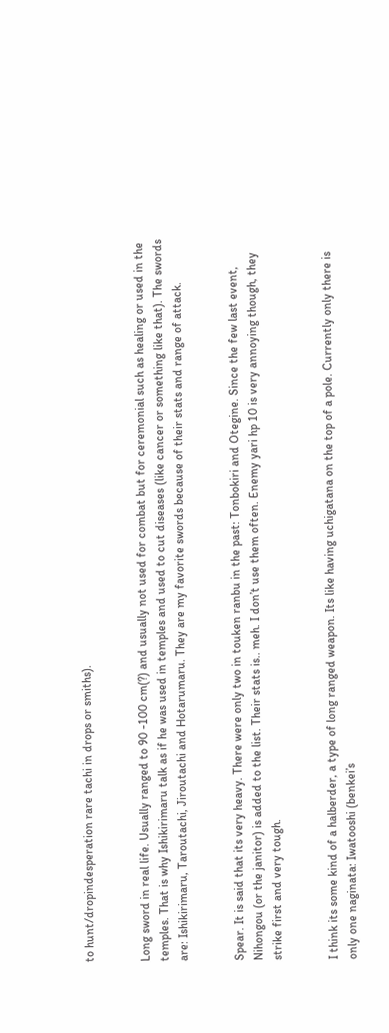to hunt/dropindesperation rare tachi in drops or smiths).


Long sword in real life. Usually ranged to 90 -100 cm(?) and usually not used for combat but for ceremonial such as healing or used in the temples. That is why Ishikirimaru talk as if he was used in temples and used to cut diseases (like cancer or something like that). The swords are: Ishikirimaru, Taroutachi, Jiroutachi and Hotarumaru. They are my favorite swords because of their stats and range of attack.


Spear. It is said that its very heavy. There were only two in touken ranbu in the past: Tonbokiri and Otegine. Since the few last event, Nihongou (or the janitor) is added to the list. Their stats is.. meh. I don’t use them often. Enemy yari hp 10 is very annoying though, they strike first and very tough.


I think its some kind of a halberder, a type of long ranged weapon. Its like having uchigatana on the top of a pole. Currently only there is only one naginata: Iwatooshi (benkei’s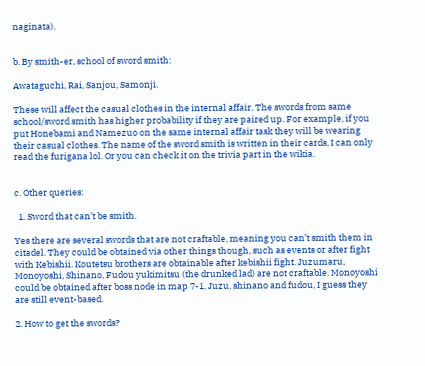naginata).


b. By smith-er, school of sword smith:

Awataguchi, Rai, Sanjou, Samonji.

These will affect the casual clothes in the internal affair. The swords from same school/sword smith has higher probability if they are paired up. For example, if you put Honebami and Namezuo on the same internal affair task they will be wearing their casual clothes. The name of the sword smith is written in their cards, I can only read the furigana lol. Or you can check it on the trivia part in the wikia.


c. Other queries:

  1. Sword that can’t be smith.

Yes there are several swords that are not craftable, meaning you can’t smith them in citadel. They could be obtained via other things though, such as events or after fight with Kebishii. Koutetsu brothers are obtainable after kebishii fight. Juzumaru, Monoyoshi, Shinano, Fudou yukimitsu (the drunked lad) are not craftable. Monoyoshi could be obtained after boss node in map 7-1. Juzu, shinano and fudou, I guess they are still event-based.

2. How to get the swords?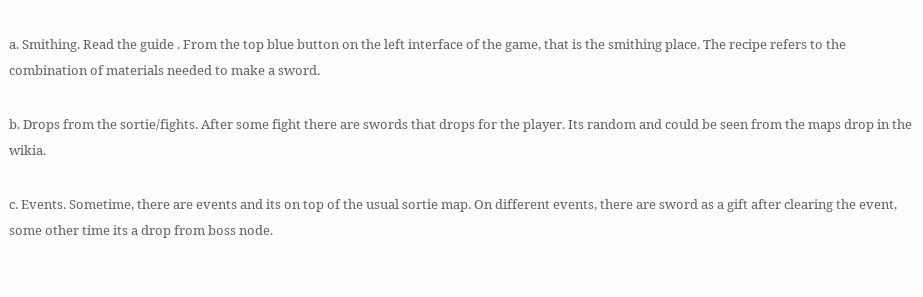a. Smithing. Read the guide . From the top blue button on the left interface of the game, that is the smithing place. The recipe refers to the combination of materials needed to make a sword.

b. Drops from the sortie/fights. After some fight there are swords that drops for the player. Its random and could be seen from the maps drop in the wikia.

c. Events. Sometime, there are events and its on top of the usual sortie map. On different events, there are sword as a gift after clearing the event, some other time its a drop from boss node.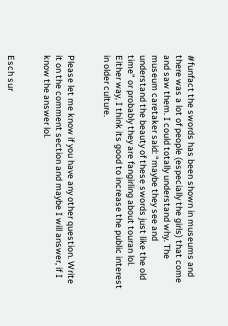#funfact the swords has been shown in museums and there was a lot of people (especially the girls) that come and saw them. I could totally understand why. The museum caretaker said: “maybe they see and understand the beauty of these swords just like the old time” or probably they are fangirling about touran lol. Either way, I think its good to increase the public interest in older culture.


Please let me know if you have any other question. Write it on the comment section and maybe I will answer, if I know the answer lol.


Esch sur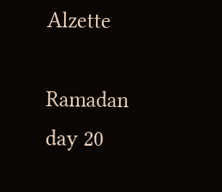Alzette

Ramadan day 20